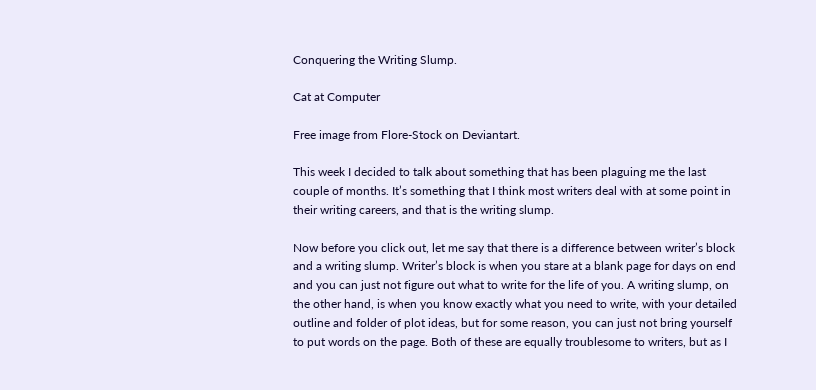Conquering the Writing Slump.

Cat at Computer

Free image from Flore-Stock on Deviantart.

This week I decided to talk about something that has been plaguing me the last couple of months. It’s something that I think most writers deal with at some point in their writing careers, and that is the writing slump.

Now before you click out, let me say that there is a difference between writer’s block and a writing slump. Writer’s block is when you stare at a blank page for days on end and you can just not figure out what to write for the life of you. A writing slump, on the other hand, is when you know exactly what you need to write, with your detailed outline and folder of plot ideas, but for some reason, you can just not bring yourself to put words on the page. Both of these are equally troublesome to writers, but as I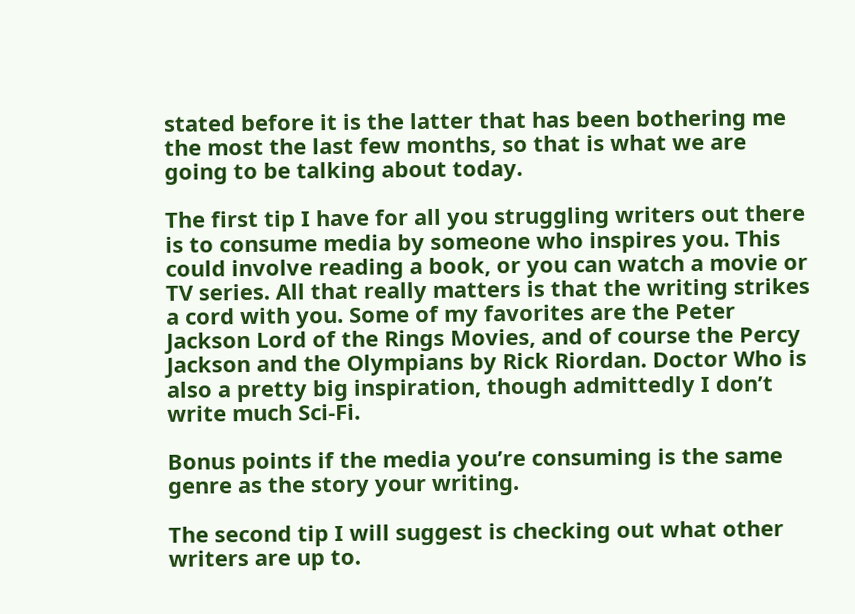stated before it is the latter that has been bothering me the most the last few months, so that is what we are going to be talking about today.

The first tip I have for all you struggling writers out there is to consume media by someone who inspires you. This could involve reading a book, or you can watch a movie or TV series. All that really matters is that the writing strikes a cord with you. Some of my favorites are the Peter Jackson Lord of the Rings Movies, and of course the Percy Jackson and the Olympians by Rick Riordan. Doctor Who is also a pretty big inspiration, though admittedly I don’t write much Sci-Fi.

Bonus points if the media you’re consuming is the same genre as the story your writing.

The second tip I will suggest is checking out what other writers are up to.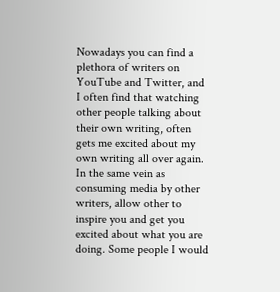Nowadays you can find a plethora of writers on YouTube and Twitter, and I often find that watching other people talking about their own writing, often gets me excited about my own writing all over again. In the same vein as consuming media by other writers, allow other to inspire you and get you excited about what you are doing. Some people I would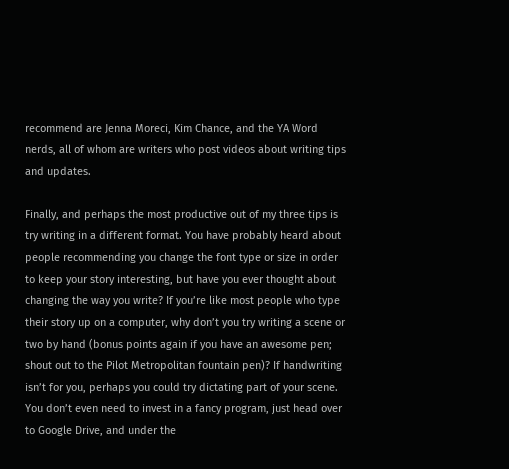recommend are Jenna Moreci, Kim Chance, and the YA Word nerds, all of whom are writers who post videos about writing tips and updates.

Finally, and perhaps the most productive out of my three tips is try writing in a different format. You have probably heard about people recommending you change the font type or size in order to keep your story interesting, but have you ever thought about changing the way you write? If you’re like most people who type their story up on a computer, why don’t you try writing a scene or two by hand (bonus points again if you have an awesome pen; shout out to the Pilot Metropolitan fountain pen)? If handwriting isn’t for you, perhaps you could try dictating part of your scene. You don’t even need to invest in a fancy program, just head over to Google Drive, and under the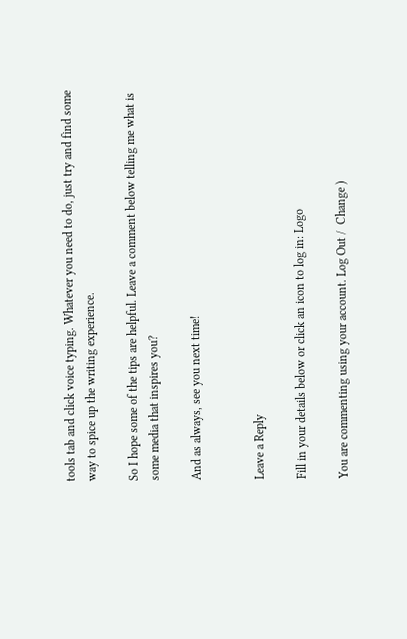tools tab and click voice typing. Whatever you need to do, just try and find some way to spice up the writing experience.

So I hope some of the tips are helpful. Leave a comment below telling me what is some media that inspires you?

And as always, see you next time!


Leave a Reply

Fill in your details below or click an icon to log in: Logo

You are commenting using your account. Log Out /  Change )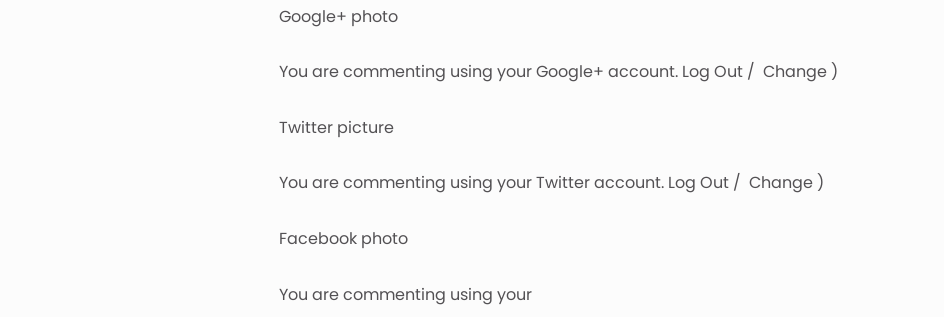Google+ photo

You are commenting using your Google+ account. Log Out /  Change )

Twitter picture

You are commenting using your Twitter account. Log Out /  Change )

Facebook photo

You are commenting using your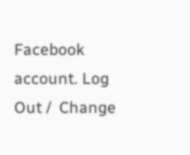Facebook account. Log Out /  Change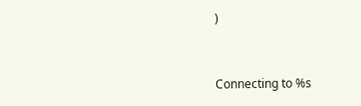)


Connecting to %s